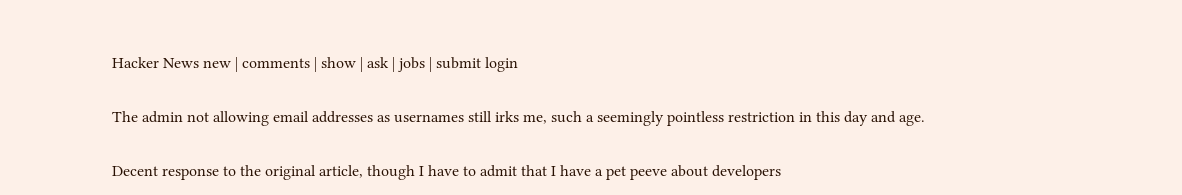Hacker News new | comments | show | ask | jobs | submit login

The admin not allowing email addresses as usernames still irks me, such a seemingly pointless restriction in this day and age.

Decent response to the original article, though I have to admit that I have a pet peeve about developers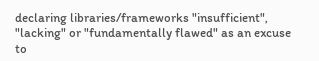declaring libraries/frameworks "insufficient", "lacking" or "fundamentally flawed" as an excuse to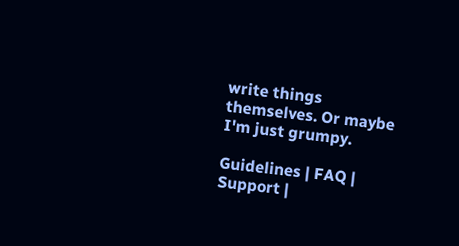write things themselves. Or maybe I'm just grumpy.

Guidelines | FAQ | Support |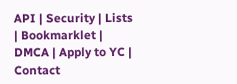API | Security | Lists | Bookmarklet | DMCA | Apply to YC | Contact